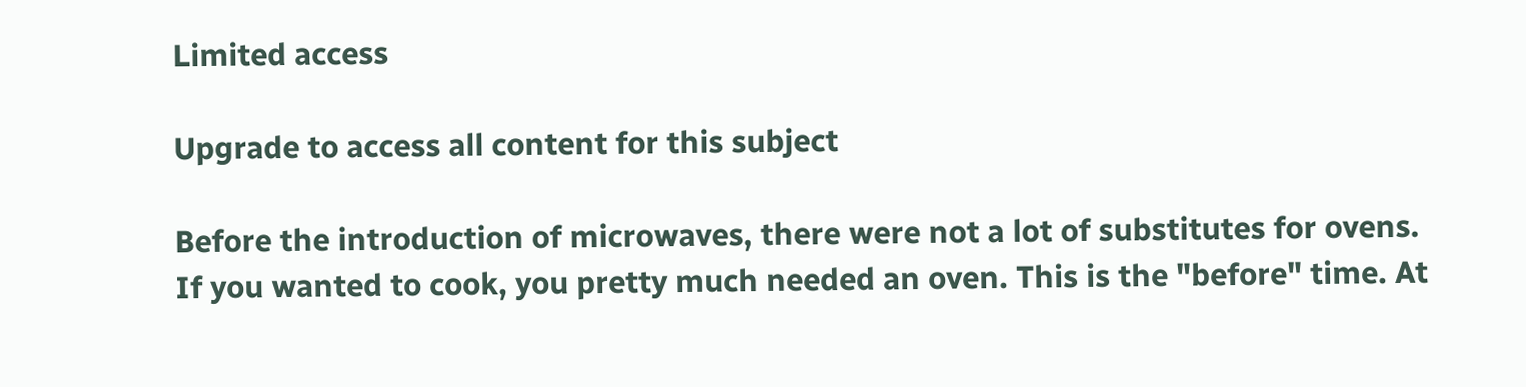Limited access

Upgrade to access all content for this subject

Before the introduction of microwaves, there were not a lot of substitutes for ovens. If you wanted to cook, you pretty much needed an oven. This is the "before" time. At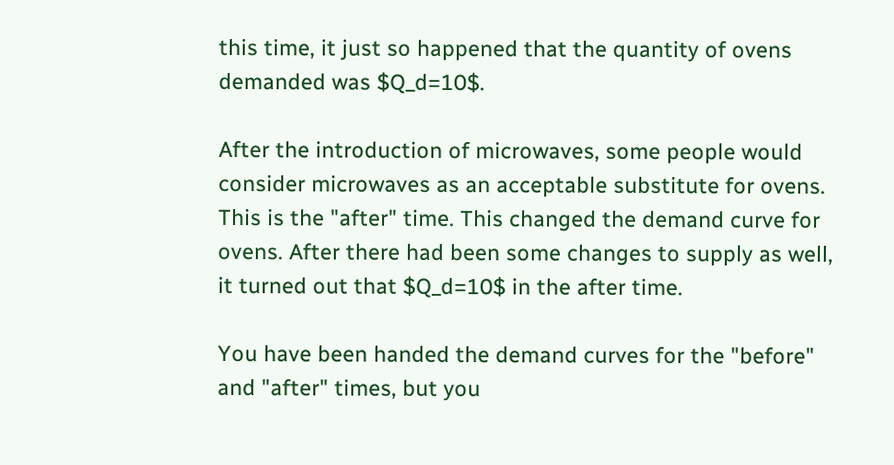this time, it just so happened that the quantity of ovens demanded was $Q_d=10$.

After the introduction of microwaves, some people would consider microwaves as an acceptable substitute for ovens. This is the "after" time. This changed the demand curve for ovens. After there had been some changes to supply as well, it turned out that $Q_d=10$ in the after time.

You have been handed the demand curves for the "before" and "after" times, but you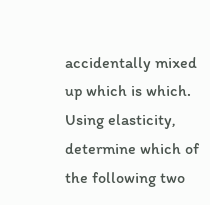accidentally mixed up which is which. Using elasticity, determine which of the following two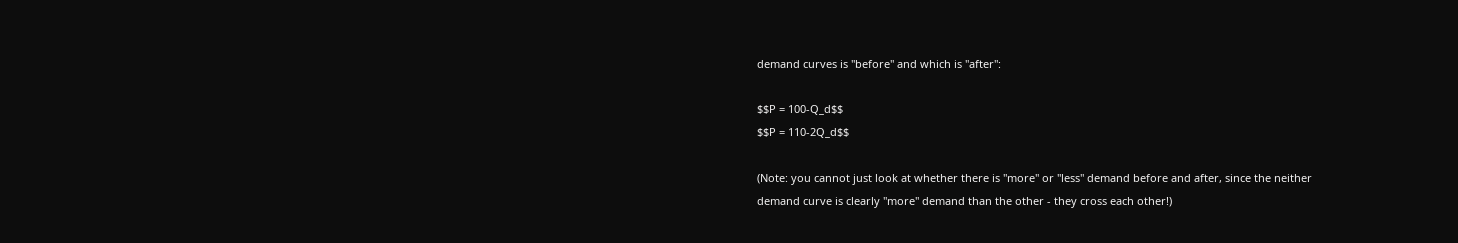demand curves is "before" and which is "after":

$$P = 100-Q_d$$
$$P = 110-2Q_d$$

(Note: you cannot just look at whether there is "more" or "less" demand before and after, since the neither demand curve is clearly "more" demand than the other - they cross each other!)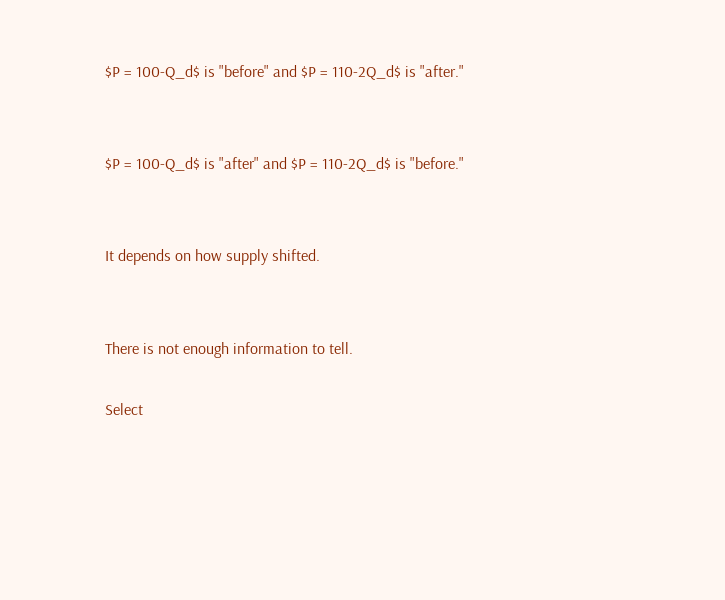$P = 100-Q_d$ is "before" and $P = 110-2Q_d$ is "after."


$P = 100-Q_d$ is "after" and $P = 110-2Q_d$ is "before."


It depends on how supply shifted.


There is not enough information to tell.

Select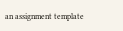an assignment template